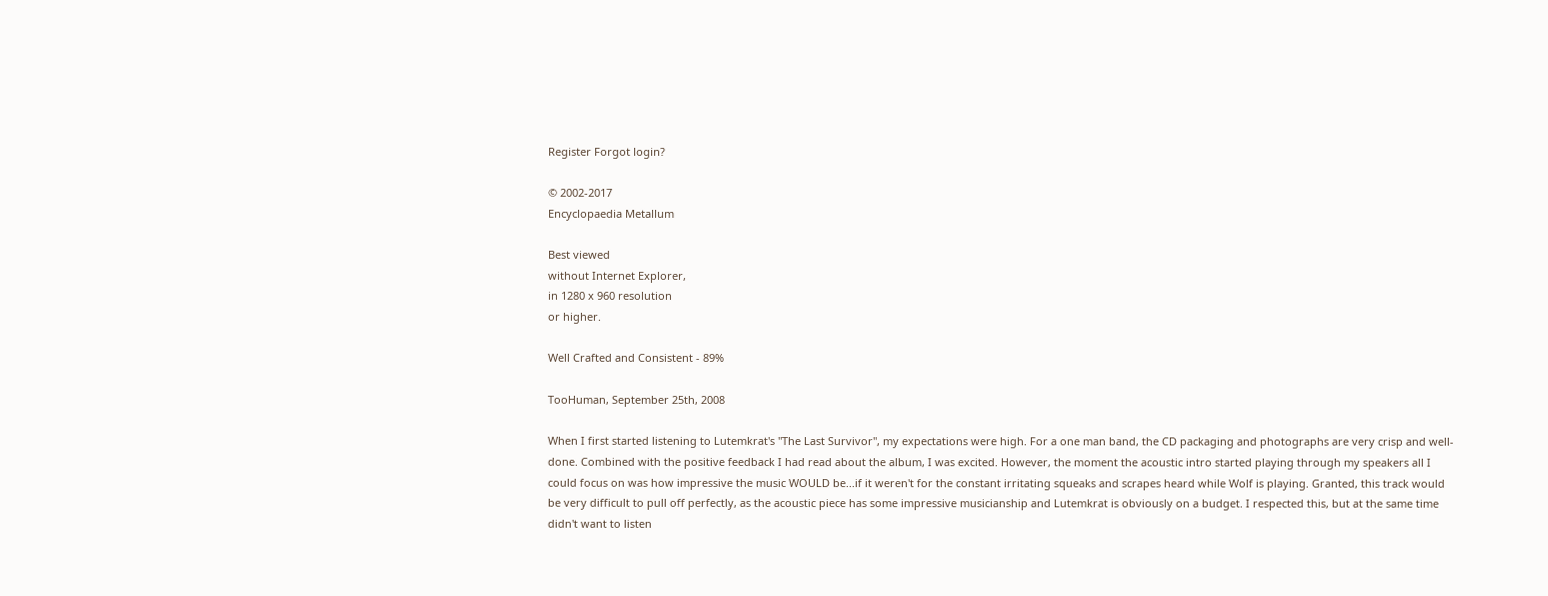Register Forgot login?

© 2002-2017
Encyclopaedia Metallum

Best viewed
without Internet Explorer,
in 1280 x 960 resolution
or higher.

Well Crafted and Consistent - 89%

TooHuman, September 25th, 2008

When I first started listening to Lutemkrat's "The Last Survivor", my expectations were high. For a one man band, the CD packaging and photographs are very crisp and well-done. Combined with the positive feedback I had read about the album, I was excited. However, the moment the acoustic intro started playing through my speakers all I could focus on was how impressive the music WOULD be...if it weren't for the constant irritating squeaks and scrapes heard while Wolf is playing. Granted, this track would be very difficult to pull off perfectly, as the acoustic piece has some impressive musicianship and Lutemkrat is obviously on a budget. I respected this, but at the same time didn't want to listen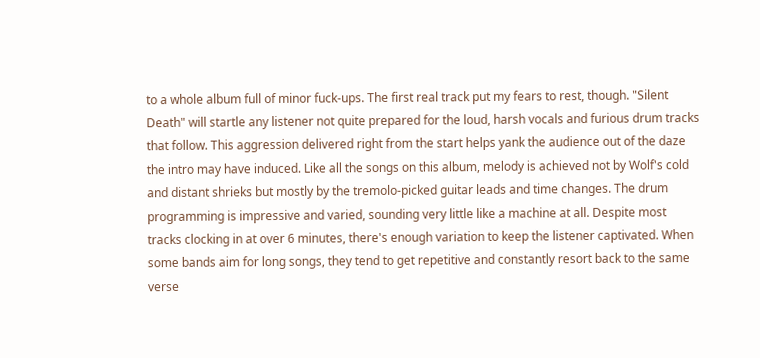to a whole album full of minor fuck-ups. The first real track put my fears to rest, though. "Silent Death" will startle any listener not quite prepared for the loud, harsh vocals and furious drum tracks that follow. This aggression delivered right from the start helps yank the audience out of the daze the intro may have induced. Like all the songs on this album, melody is achieved not by Wolf's cold and distant shrieks but mostly by the tremolo-picked guitar leads and time changes. The drum programming is impressive and varied, sounding very little like a machine at all. Despite most tracks clocking in at over 6 minutes, there's enough variation to keep the listener captivated. When some bands aim for long songs, they tend to get repetitive and constantly resort back to the same verse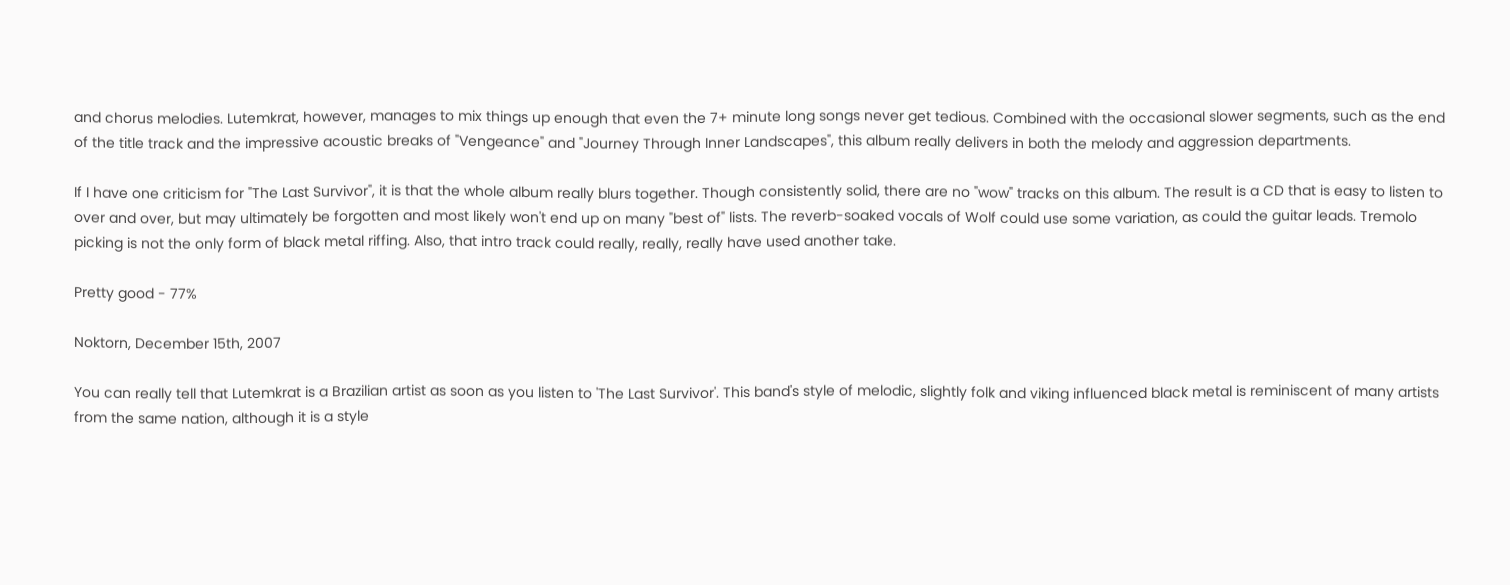and chorus melodies. Lutemkrat, however, manages to mix things up enough that even the 7+ minute long songs never get tedious. Combined with the occasional slower segments, such as the end of the title track and the impressive acoustic breaks of "Vengeance" and "Journey Through Inner Landscapes", this album really delivers in both the melody and aggression departments.

If I have one criticism for "The Last Survivor", it is that the whole album really blurs together. Though consistently solid, there are no "wow" tracks on this album. The result is a CD that is easy to listen to over and over, but may ultimately be forgotten and most likely won't end up on many "best of" lists. The reverb-soaked vocals of Wolf could use some variation, as could the guitar leads. Tremolo picking is not the only form of black metal riffing. Also, that intro track could really, really, really have used another take.

Pretty good - 77%

Noktorn, December 15th, 2007

You can really tell that Lutemkrat is a Brazilian artist as soon as you listen to 'The Last Survivor'. This band's style of melodic, slightly folk and viking influenced black metal is reminiscent of many artists from the same nation, although it is a style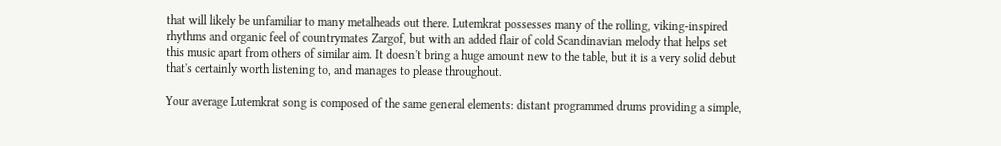that will likely be unfamiliar to many metalheads out there. Lutemkrat possesses many of the rolling, viking-inspired rhythms and organic feel of countrymates Zargof, but with an added flair of cold Scandinavian melody that helps set this music apart from others of similar aim. It doesn't bring a huge amount new to the table, but it is a very solid debut that's certainly worth listening to, and manages to please throughout.

Your average Lutemkrat song is composed of the same general elements: distant programmed drums providing a simple,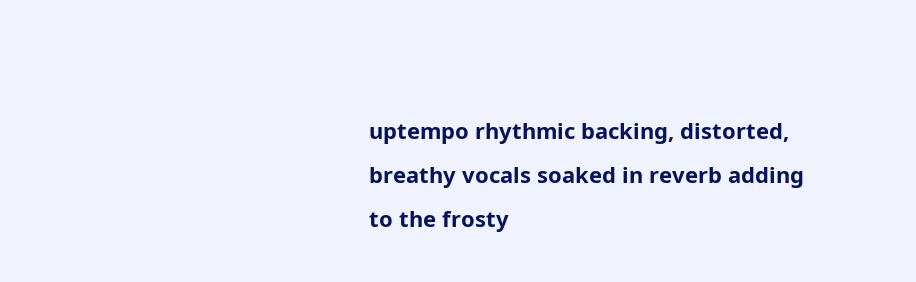uptempo rhythmic backing, distorted, breathy vocals soaked in reverb adding to the frosty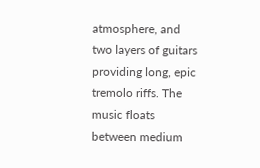atmosphere, and two layers of guitars providing long, epic tremolo riffs. The music floats between medium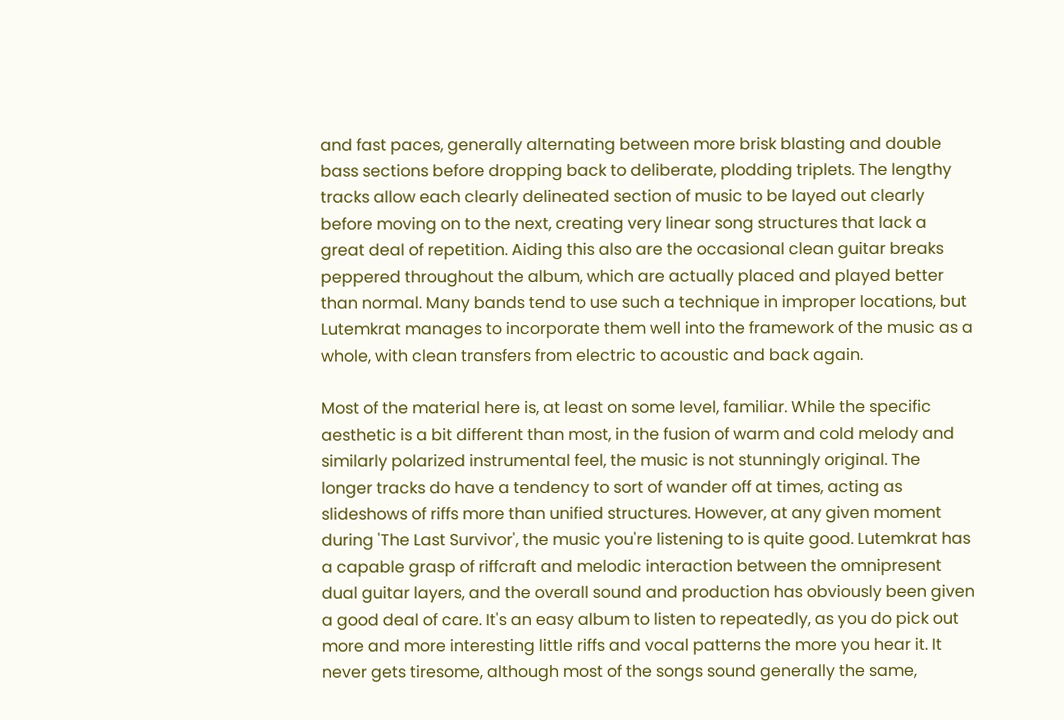and fast paces, generally alternating between more brisk blasting and double bass sections before dropping back to deliberate, plodding triplets. The lengthy tracks allow each clearly delineated section of music to be layed out clearly before moving on to the next, creating very linear song structures that lack a great deal of repetition. Aiding this also are the occasional clean guitar breaks peppered throughout the album, which are actually placed and played better than normal. Many bands tend to use such a technique in improper locations, but Lutemkrat manages to incorporate them well into the framework of the music as a whole, with clean transfers from electric to acoustic and back again.

Most of the material here is, at least on some level, familiar. While the specific aesthetic is a bit different than most, in the fusion of warm and cold melody and similarly polarized instrumental feel, the music is not stunningly original. The longer tracks do have a tendency to sort of wander off at times, acting as slideshows of riffs more than unified structures. However, at any given moment during 'The Last Survivor', the music you're listening to is quite good. Lutemkrat has a capable grasp of riffcraft and melodic interaction between the omnipresent dual guitar layers, and the overall sound and production has obviously been given a good deal of care. It's an easy album to listen to repeatedly, as you do pick out more and more interesting little riffs and vocal patterns the more you hear it. It never gets tiresome, although most of the songs sound generally the same,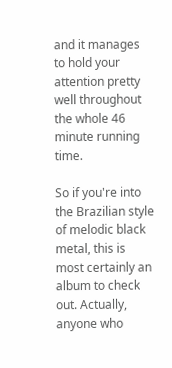and it manages to hold your attention pretty well throughout the whole 46 minute running time.

So if you're into the Brazilian style of melodic black metal, this is most certainly an album to check out. Actually, anyone who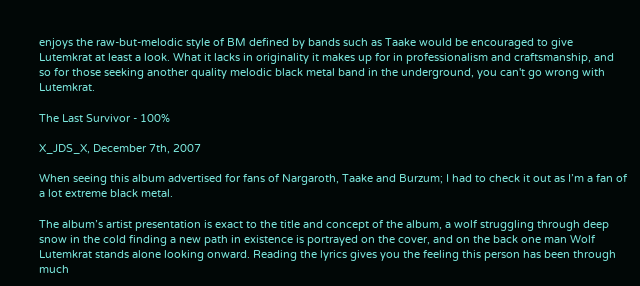enjoys the raw-but-melodic style of BM defined by bands such as Taake would be encouraged to give Lutemkrat at least a look. What it lacks in originality it makes up for in professionalism and craftsmanship, and so for those seeking another quality melodic black metal band in the underground, you can't go wrong with Lutemkrat.

The Last Survivor - 100%

X_JDS_X, December 7th, 2007

When seeing this album advertised for fans of Nargaroth, Taake and Burzum; I had to check it out as I’m a fan of a lot extreme black metal.

The album’s artist presentation is exact to the title and concept of the album, a wolf struggling through deep snow in the cold finding a new path in existence is portrayed on the cover, and on the back one man Wolf Lutemkrat stands alone looking onward. Reading the lyrics gives you the feeling this person has been through much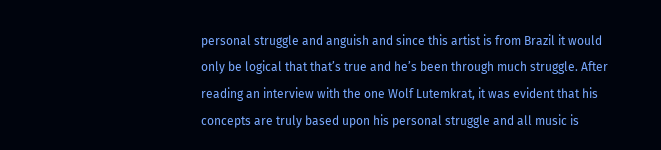personal struggle and anguish and since this artist is from Brazil it would only be logical that that’s true and he’s been through much struggle. After reading an interview with the one Wolf Lutemkrat, it was evident that his concepts are truly based upon his personal struggle and all music is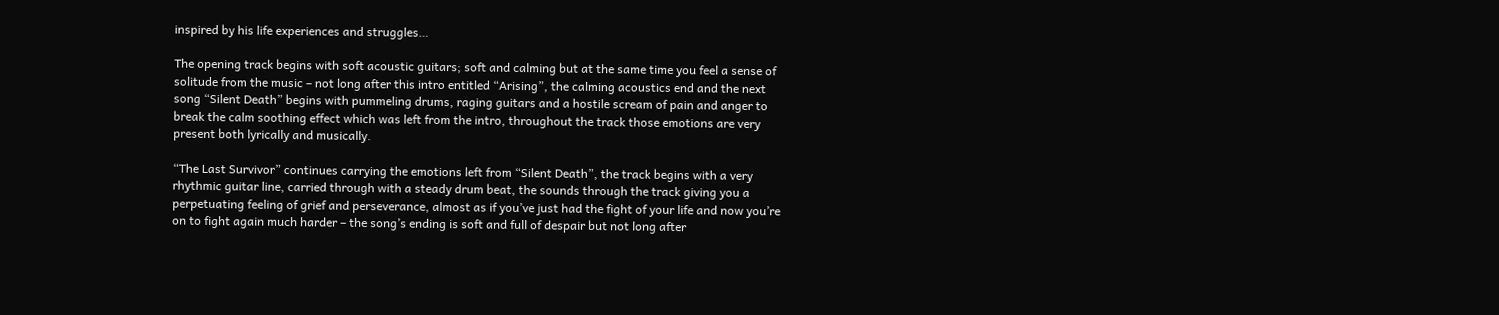inspired by his life experiences and struggles…

The opening track begins with soft acoustic guitars; soft and calming but at the same time you feel a sense of solitude from the music – not long after this intro entitled “Arising”, the calming acoustics end and the next song “Silent Death” begins with pummeling drums, raging guitars and a hostile scream of pain and anger to break the calm soothing effect which was left from the intro, throughout the track those emotions are very present both lyrically and musically.

“The Last Survivor” continues carrying the emotions left from “Silent Death”, the track begins with a very rhythmic guitar line, carried through with a steady drum beat, the sounds through the track giving you a perpetuating feeling of grief and perseverance, almost as if you’ve just had the fight of your life and now you’re on to fight again much harder – the song’s ending is soft and full of despair but not long after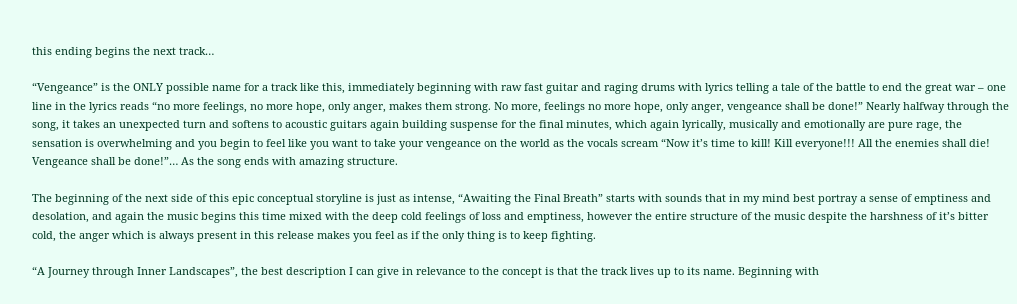this ending begins the next track…

“Vengeance” is the ONLY possible name for a track like this, immediately beginning with raw fast guitar and raging drums with lyrics telling a tale of the battle to end the great war – one line in the lyrics reads “no more feelings, no more hope, only anger, makes them strong. No more, feelings no more hope, only anger, vengeance shall be done!” Nearly halfway through the song, it takes an unexpected turn and softens to acoustic guitars again building suspense for the final minutes, which again lyrically, musically and emotionally are pure rage, the sensation is overwhelming and you begin to feel like you want to take your vengeance on the world as the vocals scream “Now it’s time to kill! Kill everyone!!! All the enemies shall die! Vengeance shall be done!”… As the song ends with amazing structure.

The beginning of the next side of this epic conceptual storyline is just as intense, “Awaiting the Final Breath” starts with sounds that in my mind best portray a sense of emptiness and desolation, and again the music begins this time mixed with the deep cold feelings of loss and emptiness, however the entire structure of the music despite the harshness of it’s bitter cold, the anger which is always present in this release makes you feel as if the only thing is to keep fighting.

“A Journey through Inner Landscapes”, the best description I can give in relevance to the concept is that the track lives up to its name. Beginning with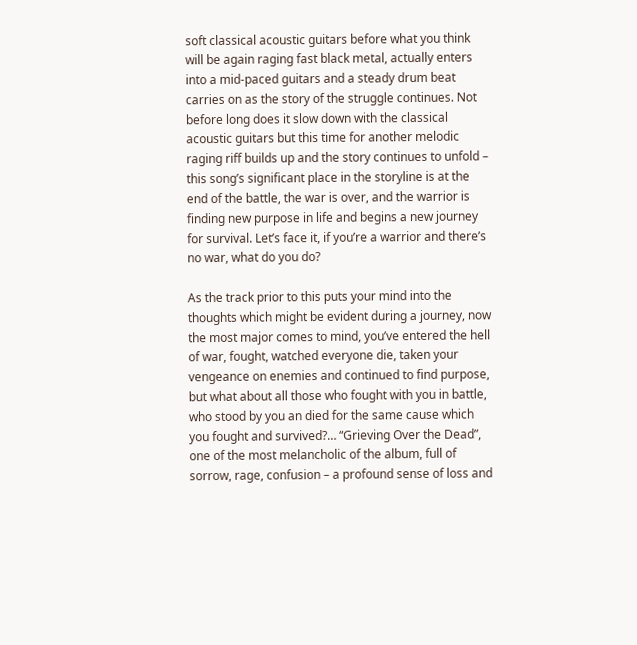soft classical acoustic guitars before what you think will be again raging fast black metal, actually enters into a mid-paced guitars and a steady drum beat carries on as the story of the struggle continues. Not before long does it slow down with the classical acoustic guitars but this time for another melodic raging riff builds up and the story continues to unfold – this song’s significant place in the storyline is at the end of the battle, the war is over, and the warrior is finding new purpose in life and begins a new journey for survival. Let’s face it, if you’re a warrior and there’s no war, what do you do?

As the track prior to this puts your mind into the thoughts which might be evident during a journey, now the most major comes to mind, you’ve entered the hell of war, fought, watched everyone die, taken your vengeance on enemies and continued to find purpose, but what about all those who fought with you in battle, who stood by you an died for the same cause which you fought and survived?… “Grieving Over the Dead”, one of the most melancholic of the album, full of sorrow, rage, confusion – a profound sense of loss and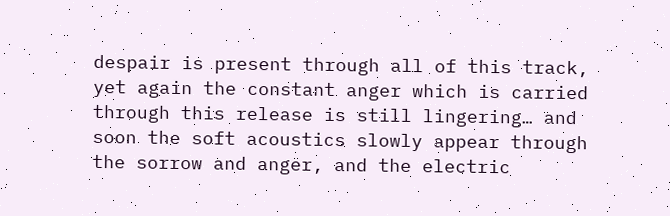despair is present through all of this track, yet again the constant anger which is carried through this release is still lingering… and soon the soft acoustics slowly appear through the sorrow and anger, and the electric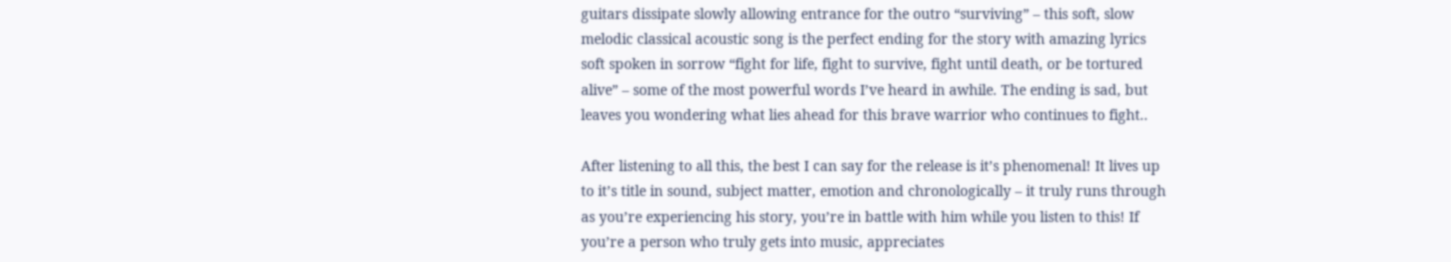guitars dissipate slowly allowing entrance for the outro “surviving” – this soft, slow melodic classical acoustic song is the perfect ending for the story with amazing lyrics soft spoken in sorrow “fight for life, fight to survive, fight until death, or be tortured alive” – some of the most powerful words I’ve heard in awhile. The ending is sad, but leaves you wondering what lies ahead for this brave warrior who continues to fight..

After listening to all this, the best I can say for the release is it’s phenomenal! It lives up to it’s title in sound, subject matter, emotion and chronologically – it truly runs through as you’re experiencing his story, you’re in battle with him while you listen to this! If you’re a person who truly gets into music, appreciates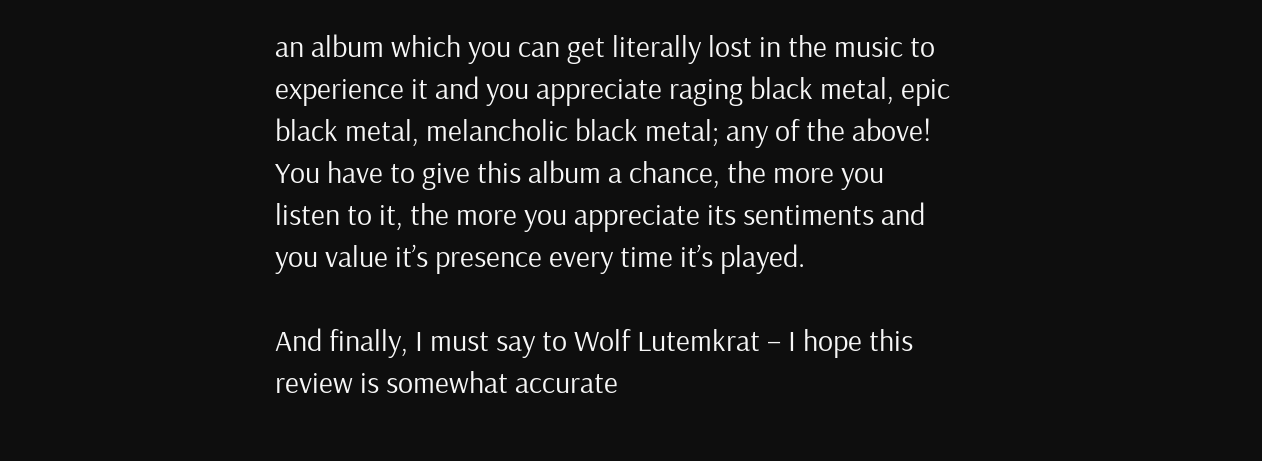an album which you can get literally lost in the music to experience it and you appreciate raging black metal, epic black metal, melancholic black metal; any of the above! You have to give this album a chance, the more you listen to it, the more you appreciate its sentiments and you value it’s presence every time it’s played.

And finally, I must say to Wolf Lutemkrat – I hope this review is somewhat accurate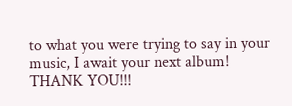to what you were trying to say in your music, I await your next album! THANK YOU!!!